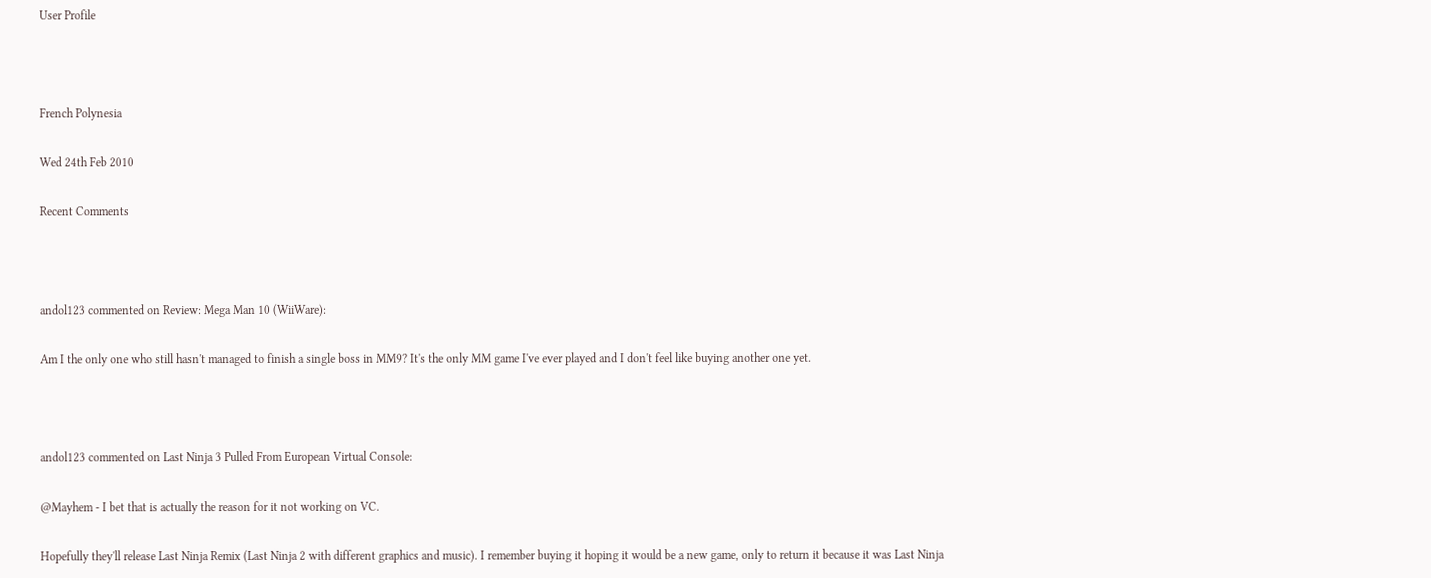User Profile



French Polynesia

Wed 24th Feb 2010

Recent Comments



andol123 commented on Review: Mega Man 10 (WiiWare):

Am I the only one who still hasn't managed to finish a single boss in MM9? It's the only MM game I've ever played and I don't feel like buying another one yet.



andol123 commented on Last Ninja 3 Pulled From European Virtual Console:

@Mayhem - I bet that is actually the reason for it not working on VC.

Hopefully they'll release Last Ninja Remix (Last Ninja 2 with different graphics and music). I remember buying it hoping it would be a new game, only to return it because it was Last Ninja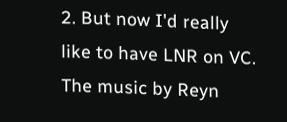2. But now I'd really like to have LNR on VC. The music by Reyn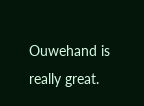Ouwehand is really great.